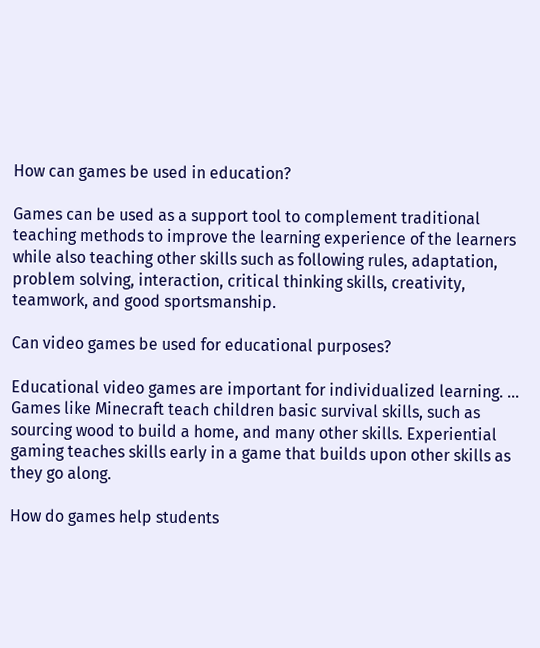How can games be used in education?

Games can be used as a support tool to complement traditional teaching methods to improve the learning experience of the learners while also teaching other skills such as following rules, adaptation, problem solving, interaction, critical thinking skills, creativity, teamwork, and good sportsmanship.

Can video games be used for educational purposes?

Educational video games are important for individualized learning. … Games like Minecraft teach children basic survival skills, such as sourcing wood to build a home, and many other skills. Experiential gaming teaches skills early in a game that builds upon other skills as they go along.

How do games help students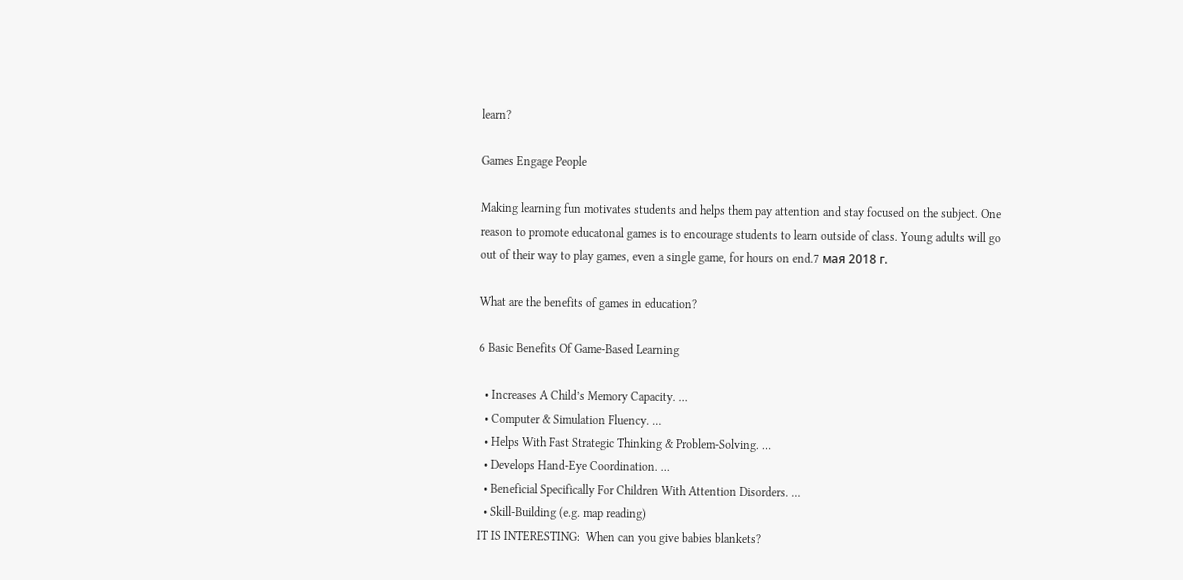learn?

Games Engage People

Making learning fun motivates students and helps them pay attention and stay focused on the subject. One reason to promote educatonal games is to encourage students to learn outside of class. Young adults will go out of their way to play games, even a single game, for hours on end.7 мая 2018 г.

What are the benefits of games in education?

6 Basic Benefits Of Game-Based Learning

  • Increases A Child’s Memory Capacity. …
  • Computer & Simulation Fluency. …
  • Helps With Fast Strategic Thinking & Problem-Solving. …
  • Develops Hand-Eye Coordination. …
  • Beneficial Specifically For Children With Attention Disorders. …
  • Skill-Building (e.g. map reading)
IT IS INTERESTING:  When can you give babies blankets?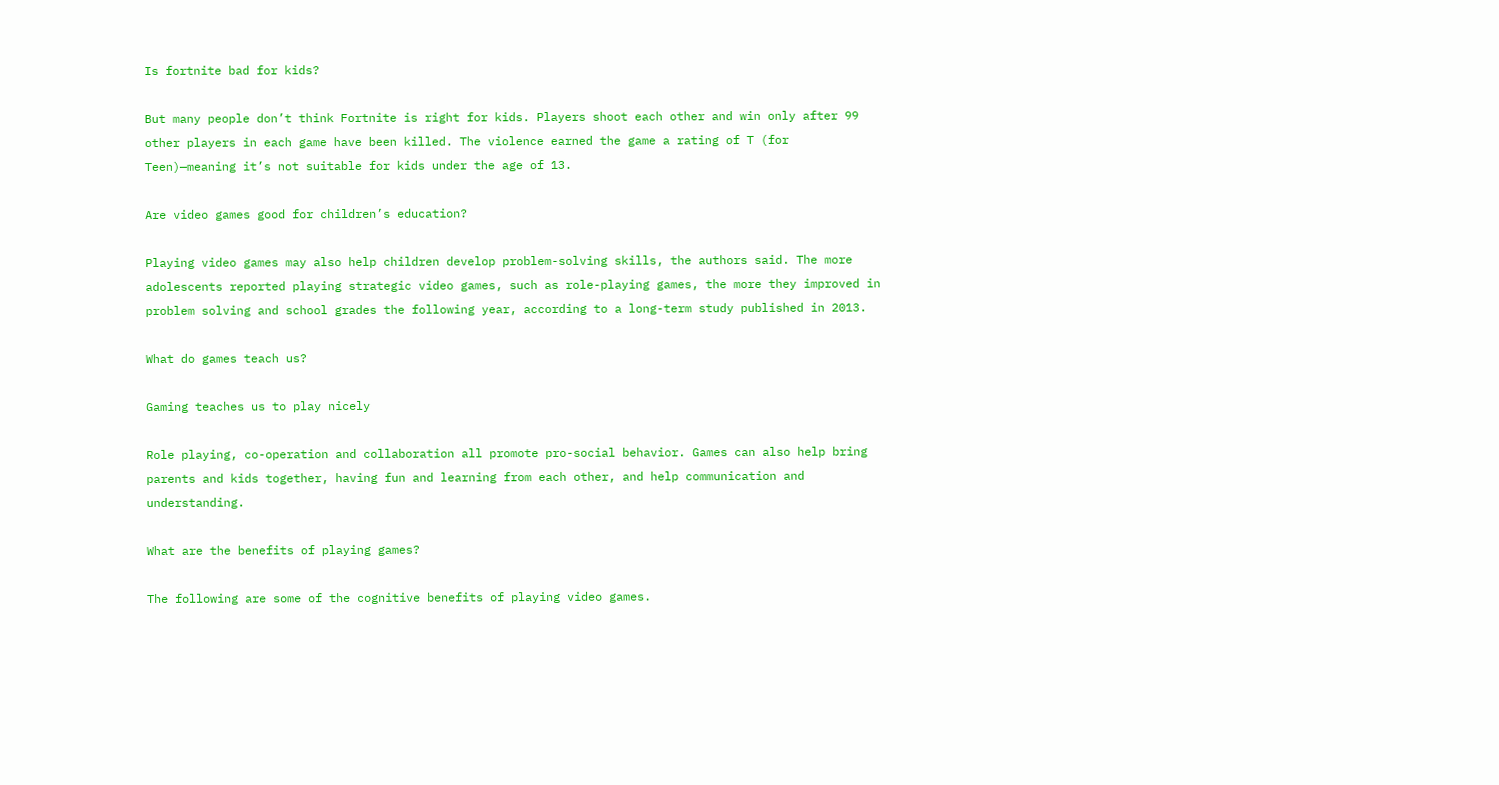Is fortnite bad for kids?

But many people don’t think Fortnite is right for kids. Players shoot each other and win only after 99 other players in each game have been killed. The violence earned the game a rating of T (for Teen)—meaning it’s not suitable for kids under the age of 13.

Are video games good for children’s education?

Playing video games may also help children develop problem-solving skills, the authors said. The more adolescents reported playing strategic video games, such as role-playing games, the more they improved in problem solving and school grades the following year, according to a long-term study published in 2013.

What do games teach us?

Gaming teaches us to play nicely

Role playing, co-operation and collaboration all promote pro-social behavior. Games can also help bring parents and kids together, having fun and learning from each other, and help communication and understanding.

What are the benefits of playing games?

The following are some of the cognitive benefits of playing video games.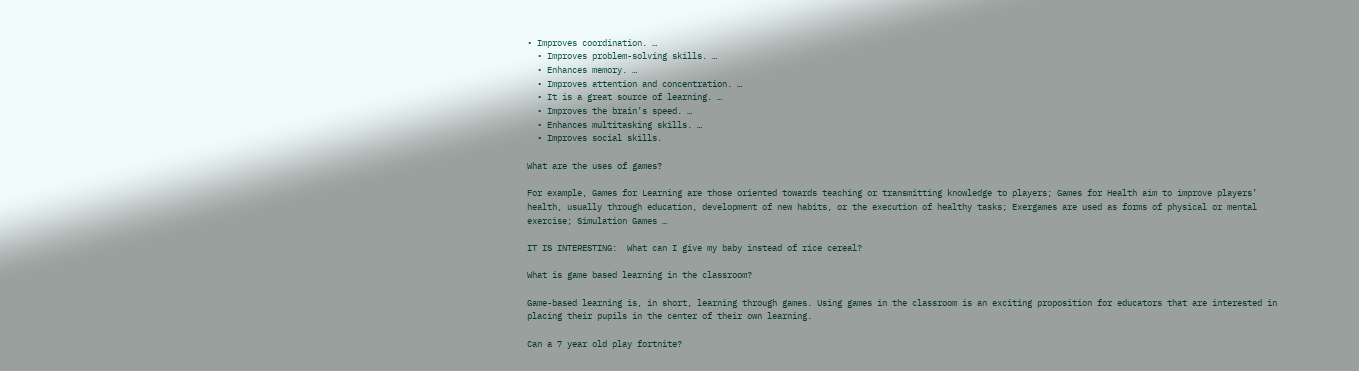• Improves coordination. …
  • Improves problem-solving skills. …
  • Enhances memory. …
  • Improves attention and concentration. …
  • It is a great source of learning. …
  • Improves the brain’s speed. …
  • Enhances multitasking skills. …
  • Improves social skills.

What are the uses of games?

For example, Games for Learning are those oriented towards teaching or transmitting knowledge to players; Games for Health aim to improve players’ health, usually through education, development of new habits, or the execution of healthy tasks; Exergames are used as forms of physical or mental exercise; Simulation Games …

IT IS INTERESTING:  What can I give my baby instead of rice cereal?

What is game based learning in the classroom?

Game-based learning is, in short, learning through games. Using games in the classroom is an exciting proposition for educators that are interested in placing their pupils in the center of their own learning.

Can a 7 year old play fortnite?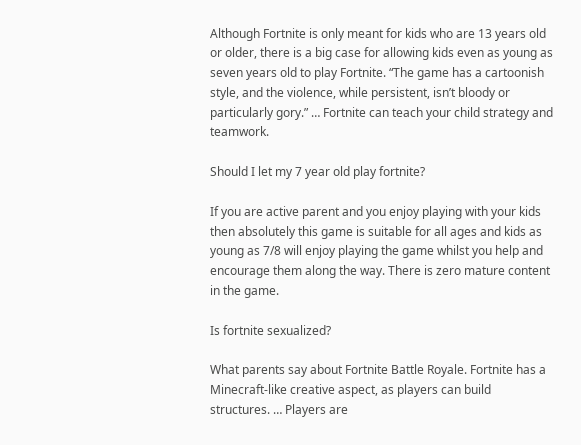Although Fortnite is only meant for kids who are 13 years old or older, there is a big case for allowing kids even as young as seven years old to play Fortnite. “The game has a cartoonish style, and the violence, while persistent, isn’t bloody or particularly gory.” … Fortnite can teach your child strategy and teamwork.

Should I let my 7 year old play fortnite?

If you are active parent and you enjoy playing with your kids then absolutely this game is suitable for all ages and kids as young as 7/8 will enjoy playing the game whilst you help and encourage them along the way. There is zero mature content in the game.

Is fortnite sexualized?

What parents say about Fortnite Battle Royale. Fortnite has a Minecraft-like creative aspect, as players can build structures. … Players are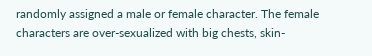randomly assigned a male or female character. The female characters are over-sexualized with big chests, skin-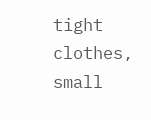tight clothes, small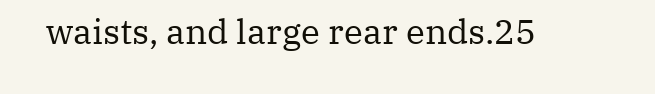waists, and large rear ends.25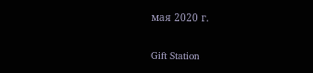мая 2020 г.

Gift Station